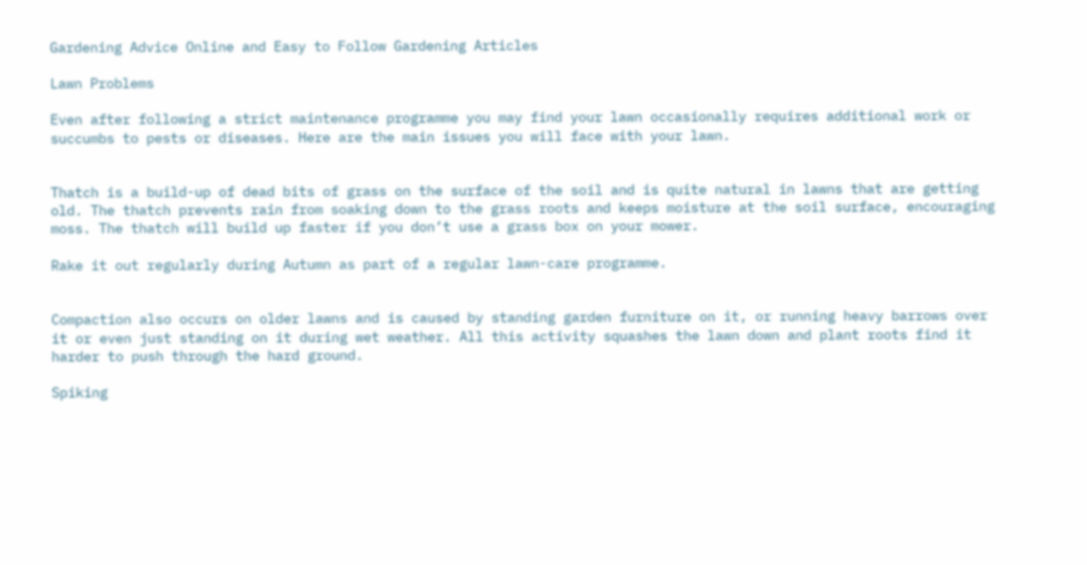Gardening Advice Online and Easy to Follow Gardening Articles

Lawn Problems

Even after following a strict maintenance programme you may find your lawn occasionally requires additional work or succumbs to pests or diseases. Here are the main issues you will face with your lawn.


Thatch is a build-up of dead bits of grass on the surface of the soil and is quite natural in lawns that are getting old. The thatch prevents rain from soaking down to the grass roots and keeps moisture at the soil surface, encouraging moss. The thatch will build up faster if you don’t use a grass box on your mower.

Rake it out regularly during Autumn as part of a regular lawn-care programme.


Compaction also occurs on older lawns and is caused by standing garden furniture on it, or running heavy barrows over it or even just standing on it during wet weather. All this activity squashes the lawn down and plant roots find it harder to push through the hard ground.

Spiking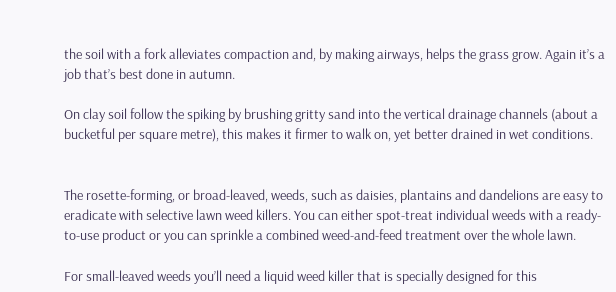the soil with a fork alleviates compaction and, by making airways, helps the grass grow. Again it’s a job that’s best done in autumn.

On clay soil follow the spiking by brushing gritty sand into the vertical drainage channels (about a bucketful per square metre), this makes it firmer to walk on, yet better drained in wet conditions.


The rosette-forming, or broad-leaved, weeds, such as daisies, plantains and dandelions are easy to eradicate with selective lawn weed killers. You can either spot-treat individual weeds with a ready-to-use product or you can sprinkle a combined weed-and-feed treatment over the whole lawn.

For small-leaved weeds you’ll need a liquid weed killer that is specially designed for this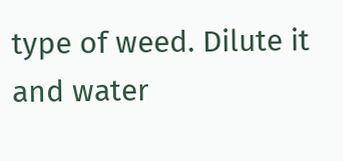type of weed. Dilute it and water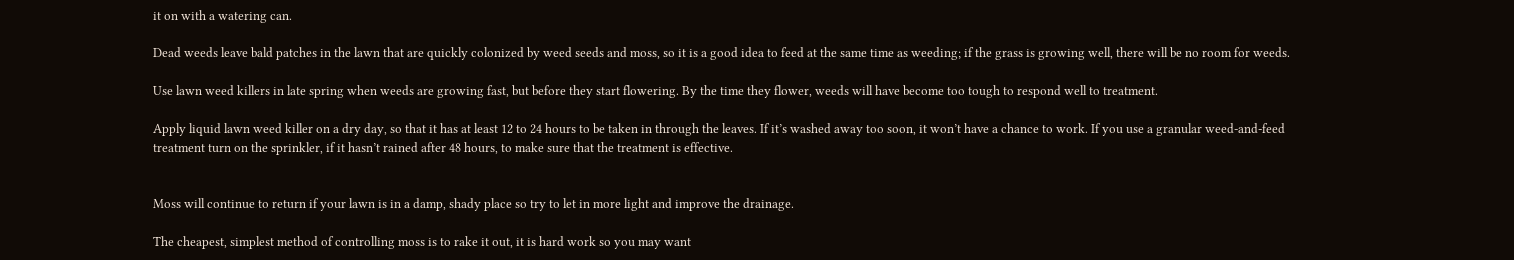it on with a watering can.

Dead weeds leave bald patches in the lawn that are quickly colonized by weed seeds and moss, so it is a good idea to feed at the same time as weeding; if the grass is growing well, there will be no room for weeds.

Use lawn weed killers in late spring when weeds are growing fast, but before they start flowering. By the time they flower, weeds will have become too tough to respond well to treatment.

Apply liquid lawn weed killer on a dry day, so that it has at least 12 to 24 hours to be taken in through the leaves. If it’s washed away too soon, it won’t have a chance to work. If you use a granular weed-and-feed treatment turn on the sprinkler, if it hasn’t rained after 48 hours, to make sure that the treatment is effective.


Moss will continue to return if your lawn is in a damp, shady place so try to let in more light and improve the drainage.

The cheapest, simplest method of controlling moss is to rake it out, it is hard work so you may want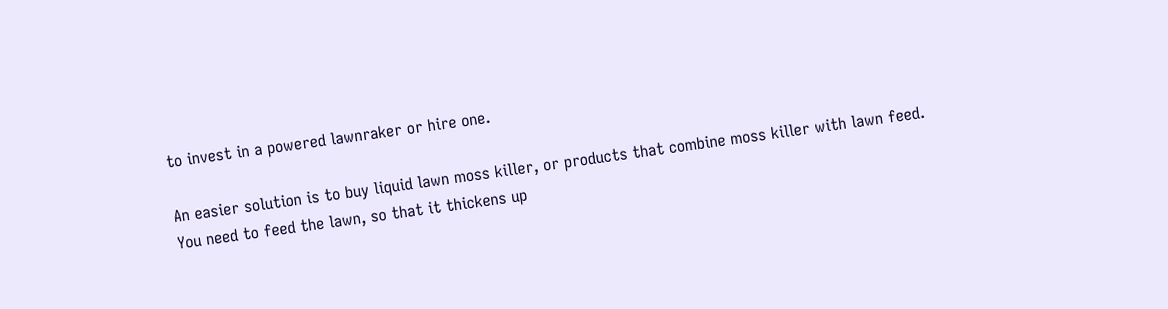to invest in a powered lawnraker or hire one.

An easier solution is to buy liquid lawn moss killer, or products that combine moss killer with lawn feed. You need to feed the lawn, so that it thickens up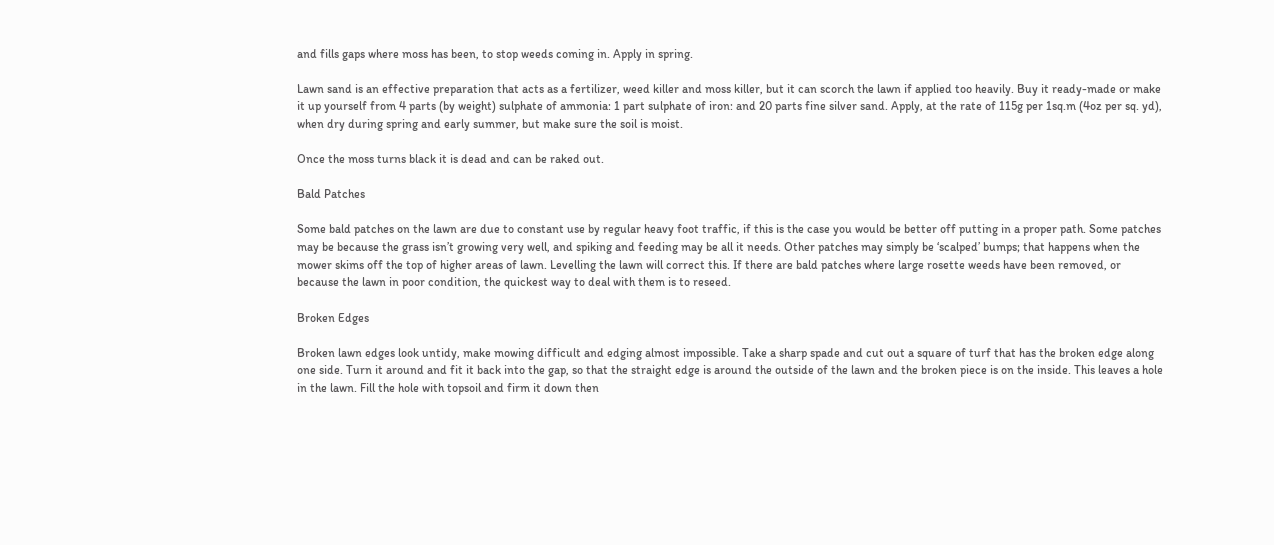and fills gaps where moss has been, to stop weeds coming in. Apply in spring.

Lawn sand is an effective preparation that acts as a fertilizer, weed killer and moss killer, but it can scorch the lawn if applied too heavily. Buy it ready-made or make it up yourself from 4 parts (by weight) sulphate of ammonia: 1 part sulphate of iron: and 20 parts fine silver sand. Apply, at the rate of 115g per 1sq.m (4oz per sq. yd), when dry during spring and early summer, but make sure the soil is moist.

Once the moss turns black it is dead and can be raked out.

Bald Patches

Some bald patches on the lawn are due to constant use by regular heavy foot traffic, if this is the case you would be better off putting in a proper path. Some patches may be because the grass isn’t growing very well, and spiking and feeding may be all it needs. Other patches may simply be ‘scalped’ bumps; that happens when the mower skims off the top of higher areas of lawn. Levelling the lawn will correct this. If there are bald patches where large rosette weeds have been removed, or because the lawn in poor condition, the quickest way to deal with them is to reseed.

Broken Edges

Broken lawn edges look untidy, make mowing difficult and edging almost impossible. Take a sharp spade and cut out a square of turf that has the broken edge along one side. Turn it around and fit it back into the gap, so that the straight edge is around the outside of the lawn and the broken piece is on the inside. This leaves a hole in the lawn. Fill the hole with topsoil and firm it down then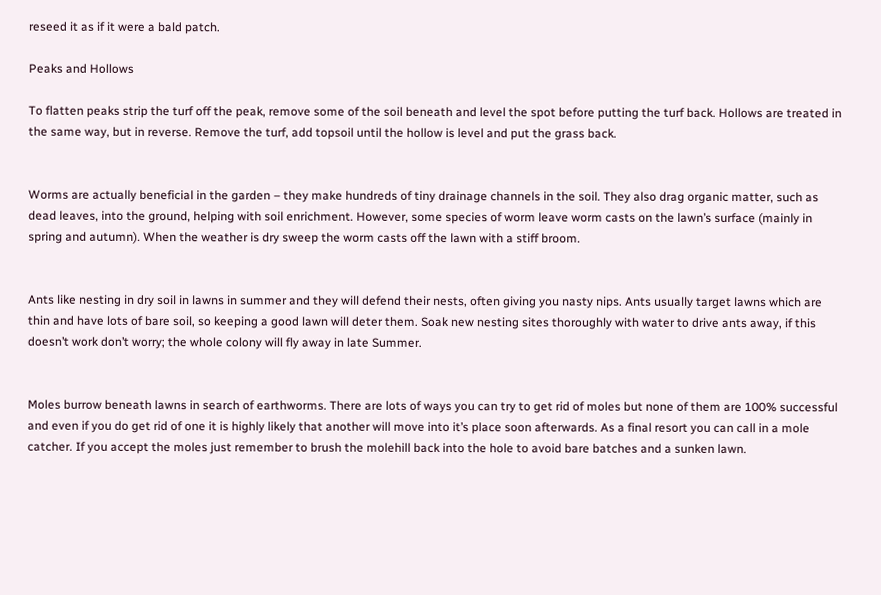reseed it as if it were a bald patch.

Peaks and Hollows

To flatten peaks strip the turf off the peak, remove some of the soil beneath and level the spot before putting the turf back. Hollows are treated in the same way, but in reverse. Remove the turf, add topsoil until the hollow is level and put the grass back.


Worms are actually beneficial in the garden – they make hundreds of tiny drainage channels in the soil. They also drag organic matter, such as dead leaves, into the ground, helping with soil enrichment. However, some species of worm leave worm casts on the lawn’s surface (mainly in spring and autumn). When the weather is dry sweep the worm casts off the lawn with a stiff broom.


Ants like nesting in dry soil in lawns in summer and they will defend their nests, often giving you nasty nips. Ants usually target lawns which are thin and have lots of bare soil, so keeping a good lawn will deter them. Soak new nesting sites thoroughly with water to drive ants away, if this doesn’t work don’t worry; the whole colony will fly away in late Summer.


Moles burrow beneath lawns in search of earthworms. There are lots of ways you can try to get rid of moles but none of them are 100% successful and even if you do get rid of one it is highly likely that another will move into it’s place soon afterwards. As a final resort you can call in a mole catcher. If you accept the moles just remember to brush the molehill back into the hole to avoid bare batches and a sunken lawn.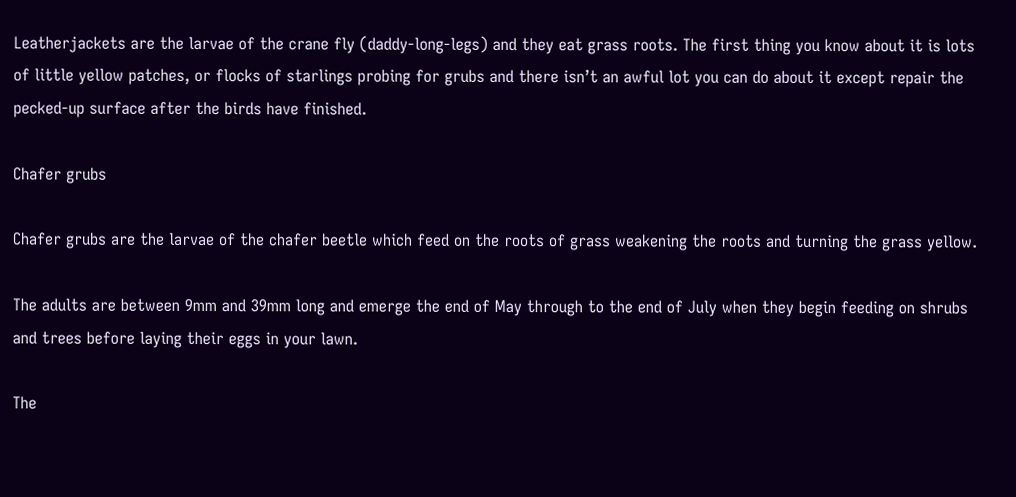Leatherjackets are the larvae of the crane fly (daddy-long-legs) and they eat grass roots. The first thing you know about it is lots of little yellow patches, or flocks of starlings probing for grubs and there isn’t an awful lot you can do about it except repair the pecked-up surface after the birds have finished.

Chafer grubs

Chafer grubs are the larvae of the chafer beetle which feed on the roots of grass weakening the roots and turning the grass yellow.

The adults are between 9mm and 39mm long and emerge the end of May through to the end of July when they begin feeding on shrubs and trees before laying their eggs in your lawn.

The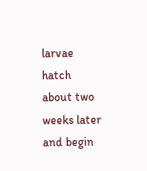larvae hatch about two weeks later and begin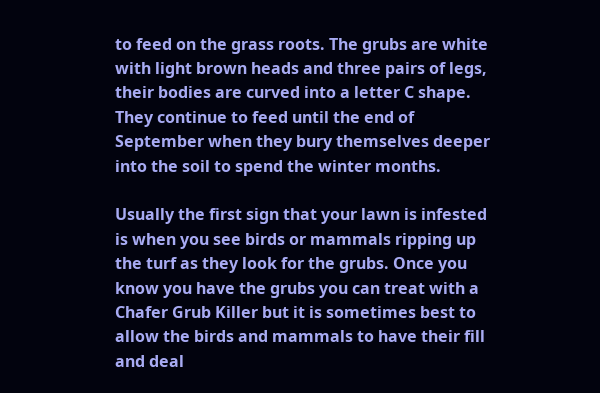to feed on the grass roots. The grubs are white with light brown heads and three pairs of legs, their bodies are curved into a letter C shape. They continue to feed until the end of September when they bury themselves deeper into the soil to spend the winter months.

Usually the first sign that your lawn is infested is when you see birds or mammals ripping up the turf as they look for the grubs. Once you know you have the grubs you can treat with a Chafer Grub Killer but it is sometimes best to allow the birds and mammals to have their fill and deal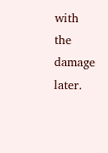with the damage later.